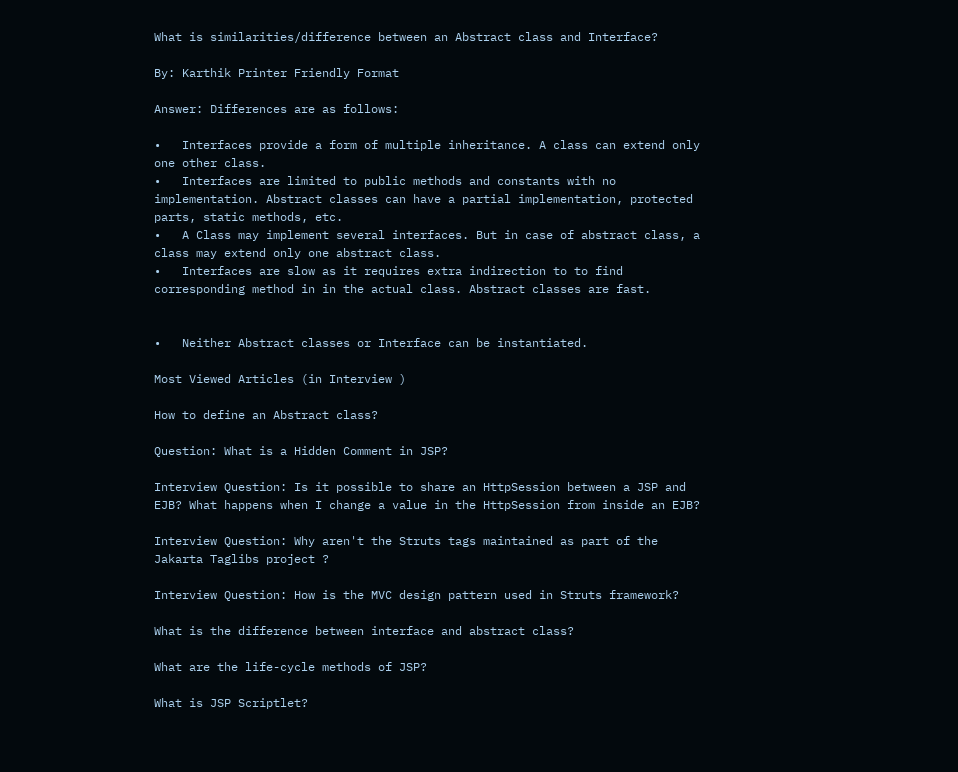What is similarities/difference between an Abstract class and Interface?

By: Karthik Printer Friendly Format

Answer: Differences are as follows:

•   Interfaces provide a form of multiple inheritance. A class can extend only one other class.
•   Interfaces are limited to public methods and constants with no implementation. Abstract classes can have a partial implementation, protected parts, static methods, etc.
•   A Class may implement several interfaces. But in case of abstract class, a class may extend only one abstract class.
•   Interfaces are slow as it requires extra indirection to to find corresponding method in in the actual class. Abstract classes are fast.


•   Neither Abstract classes or Interface can be instantiated.

Most Viewed Articles (in Interview )

How to define an Abstract class?

Question: What is a Hidden Comment in JSP?

Interview Question: Is it possible to share an HttpSession between a JSP and EJB? What happens when I change a value in the HttpSession from inside an EJB?

Interview Question: Why aren't the Struts tags maintained as part of the Jakarta Taglibs project ?

Interview Question: How is the MVC design pattern used in Struts framework?

What is the difference between interface and abstract class?

What are the life-cycle methods of JSP?

What is JSP Scriptlet?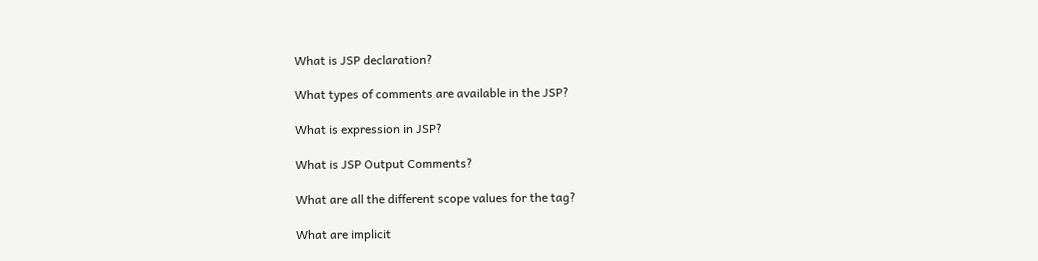What is JSP declaration?

What types of comments are available in the JSP?

What is expression in JSP?

What is JSP Output Comments?

What are all the different scope values for the tag?

What are implicit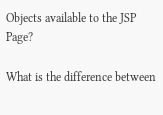Objects available to the JSP Page?

What is the difference between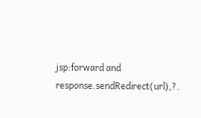jsp:forward and response.sendRedirect(url),?.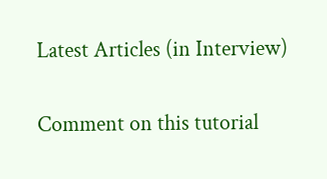Latest Articles (in Interview)

Comment on this tutorial